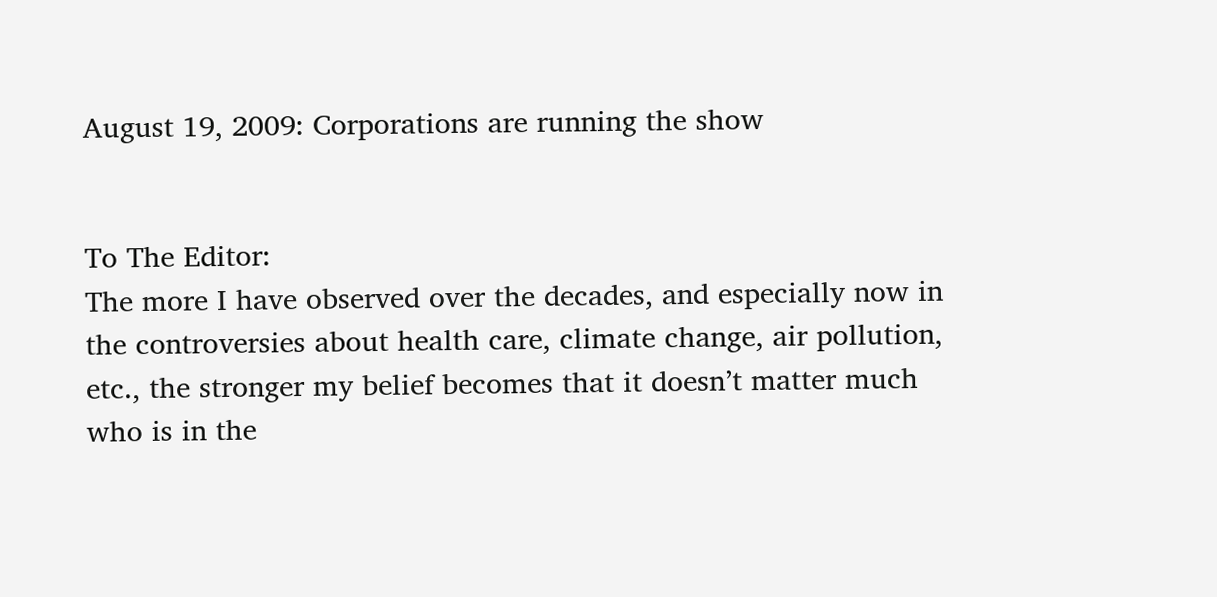August 19, 2009: Corporations are running the show


To The Editor:
The more I have observed over the decades, and especially now in the controversies about health care, climate change, air pollution, etc., the stronger my belief becomes that it doesn’t matter much who is in the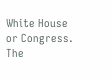White House or Congress. The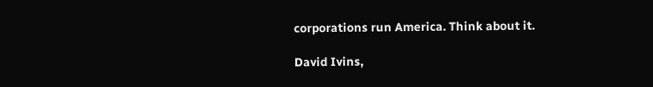corporations run America. Think about it.

David Ivins,